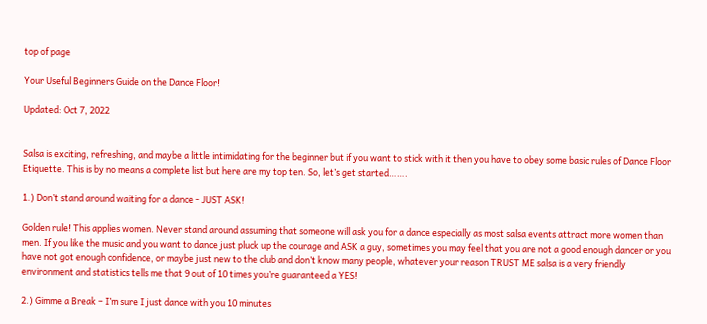top of page

Your Useful Beginners Guide on the Dance Floor!

Updated: Oct 7, 2022


Salsa is exciting, refreshing, and maybe a little intimidating for the beginner but if you want to stick with it then you have to obey some basic rules of Dance Floor Etiquette. This is by no means a complete list but here are my top ten. So, let’s get started…….

1.) Don’t stand around waiting for a dance - JUST ASK!

Golden rule! This applies women. Never stand around assuming that someone will ask you for a dance especially as most salsa events attract more women than men. If you like the music and you want to dance just pluck up the courage and ASK a guy, sometimes you may feel that you are not a good enough dancer or you have not got enough confidence, or maybe just new to the club and don’t know many people, whatever your reason TRUST ME salsa is a very friendly environment and statistics tells me that 9 out of 10 times you’re guaranteed a YES!

2.) Gimme a Break – I’m sure I just dance with you 10 minutes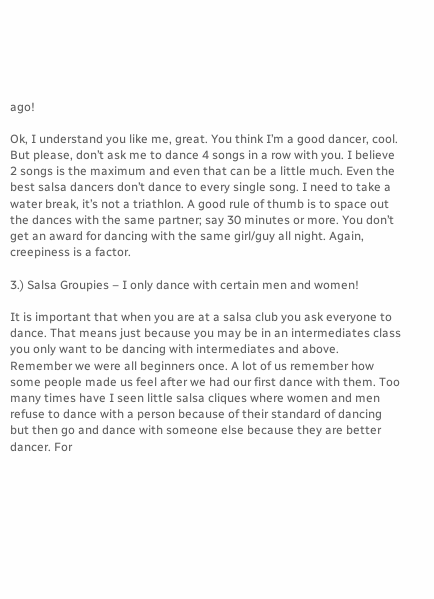ago!

Ok, I understand you like me, great. You think I’m a good dancer, cool. But please, don’t ask me to dance 4 songs in a row with you. I believe 2 songs is the maximum and even that can be a little much. Even the best salsa dancers don’t dance to every single song. I need to take a water break, it’s not a triathlon. A good rule of thumb is to space out the dances with the same partner; say 30 minutes or more. You don’t get an award for dancing with the same girl/guy all night. Again, creepiness is a factor.

3.) Salsa Groupies – I only dance with certain men and women!

It is important that when you are at a salsa club you ask everyone to dance. That means just because you may be in an intermediates class you only want to be dancing with intermediates and above. Remember we were all beginners once. A lot of us remember how some people made us feel after we had our first dance with them. Too many times have I seen little salsa cliques where women and men refuse to dance with a person because of their standard of dancing but then go and dance with someone else because they are better dancer. For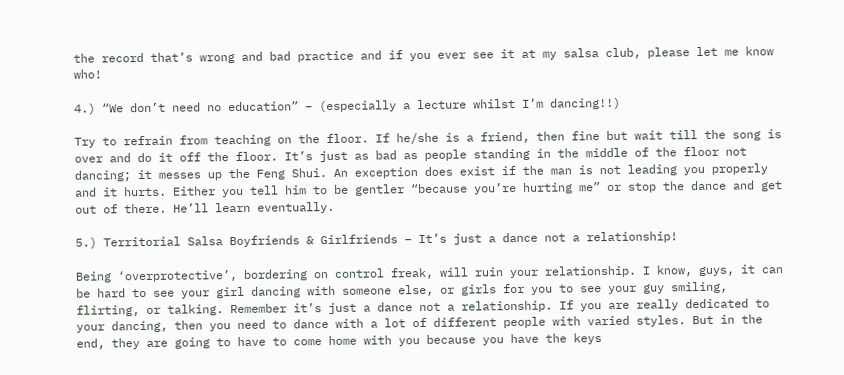the record that’s wrong and bad practice and if you ever see it at my salsa club, please let me know who!

4.) “We don’t need no education” – (especially a lecture whilst I’m dancing!!)

Try to refrain from teaching on the floor. If he/she is a friend, then fine but wait till the song is over and do it off the floor. It’s just as bad as people standing in the middle of the floor not dancing; it messes up the Feng Shui. An exception does exist if the man is not leading you properly and it hurts. Either you tell him to be gentler “because you’re hurting me” or stop the dance and get out of there. He’ll learn eventually.

5.) Territorial Salsa Boyfriends & Girlfriends – It’s just a dance not a relationship!

Being ‘overprotective’, bordering on control freak, will ruin your relationship. I know, guys, it can be hard to see your girl dancing with someone else, or girls for you to see your guy smiling, flirting, or talking. Remember it’s just a dance not a relationship. If you are really dedicated to your dancing, then you need to dance with a lot of different people with varied styles. But in the end, they are going to have to come home with you because you have the keys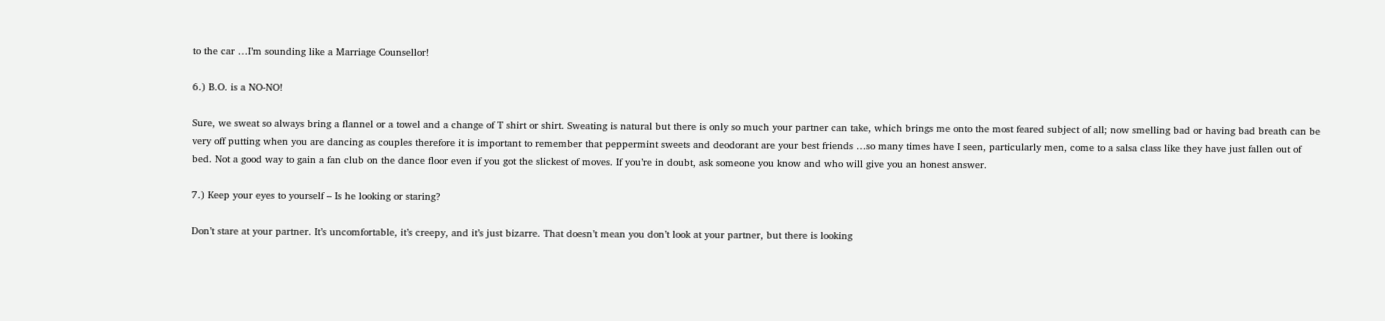to the car …I’m sounding like a Marriage Counsellor!

6.) B.O. is a NO-NO!

Sure, we sweat so always bring a flannel or a towel and a change of T shirt or shirt. Sweating is natural but there is only so much your partner can take, which brings me onto the most feared subject of all; now smelling bad or having bad breath can be very off putting when you are dancing as couples therefore it is important to remember that peppermint sweets and deodorant are your best friends …so many times have I seen, particularly men, come to a salsa class like they have just fallen out of bed. Not a good way to gain a fan club on the dance floor even if you got the slickest of moves. If you’re in doubt, ask someone you know and who will give you an honest answer.

7.) Keep your eyes to yourself – Is he looking or staring?

Don’t stare at your partner. It’s uncomfortable, it’s creepy, and it’s just bizarre. That doesn’t mean you don’t look at your partner, but there is looking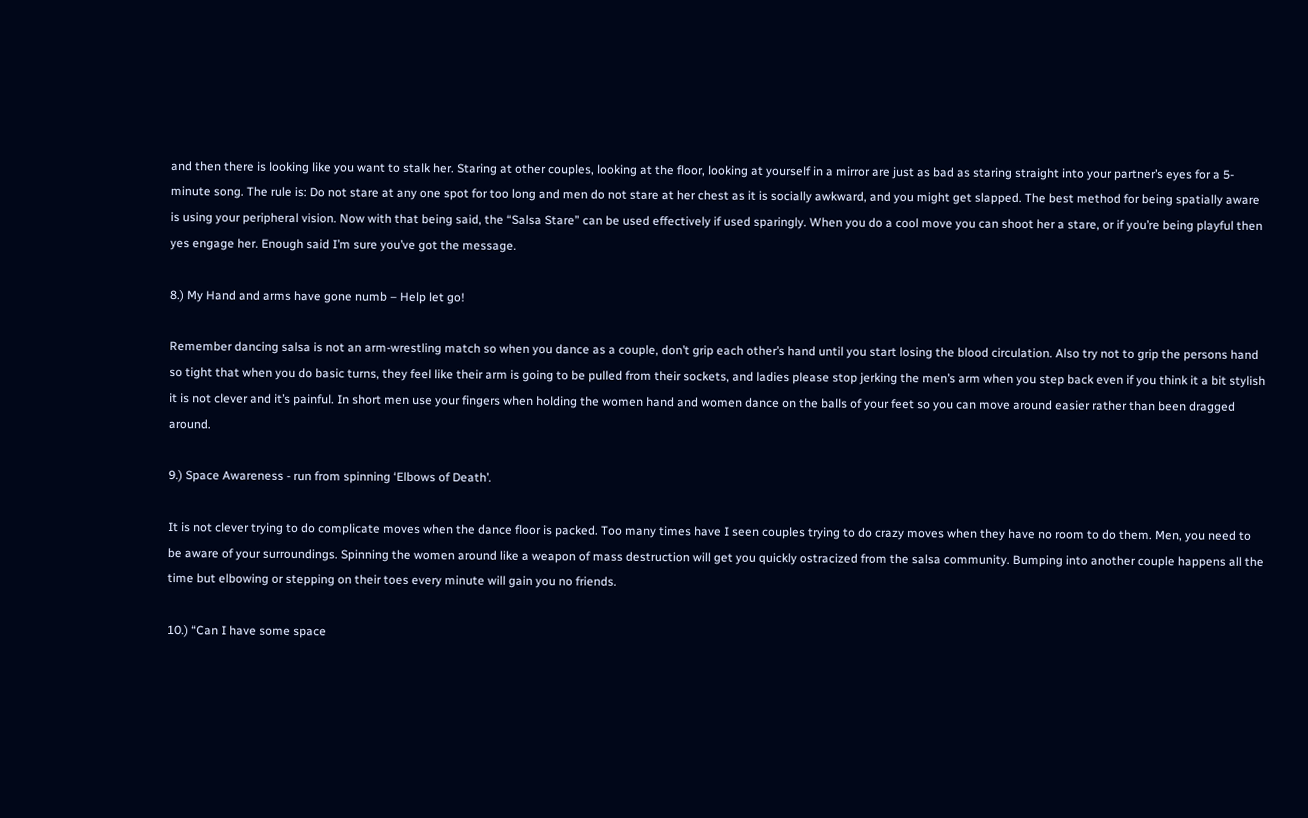and then there is looking like you want to stalk her. Staring at other couples, looking at the floor, looking at yourself in a mirror are just as bad as staring straight into your partner’s eyes for a 5-minute song. The rule is: Do not stare at any one spot for too long and men do not stare at her chest as it is socially awkward, and you might get slapped. The best method for being spatially aware is using your peripheral vision. Now with that being said, the “Salsa Stare” can be used effectively if used sparingly. When you do a cool move you can shoot her a stare, or if you’re being playful then yes engage her. Enough said I’m sure you’ve got the message.

8.) My Hand and arms have gone numb – Help let go!

Remember dancing salsa is not an arm-wrestling match so when you dance as a couple, don’t grip each other’s hand until you start losing the blood circulation. Also try not to grip the persons hand so tight that when you do basic turns, they feel like their arm is going to be pulled from their sockets, and ladies please stop jerking the men’s arm when you step back even if you think it a bit stylish it is not clever and it’s painful. In short men use your fingers when holding the women hand and women dance on the balls of your feet so you can move around easier rather than been dragged around.

9.) Space Awareness - run from spinning ‘Elbows of Death’.

It is not clever trying to do complicate moves when the dance floor is packed. Too many times have I seen couples trying to do crazy moves when they have no room to do them. Men, you need to be aware of your surroundings. Spinning the women around like a weapon of mass destruction will get you quickly ostracized from the salsa community. Bumping into another couple happens all the time but elbowing or stepping on their toes every minute will gain you no friends.

10.) “Can I have some space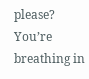please? You’re breathing in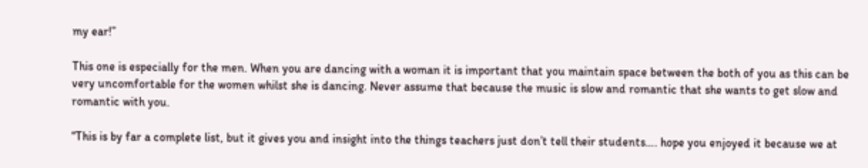my ear!”

This one is especially for the men. When you are dancing with a woman it is important that you maintain space between the both of you as this can be very uncomfortable for the women whilst she is dancing. Never assume that because the music is slow and romantic that she wants to get slow and romantic with you.

“This is by far a complete list, but it gives you and insight into the things teachers just don’t tell their students…. hope you enjoyed it because we at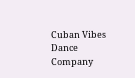Cuban Vibes Dance Company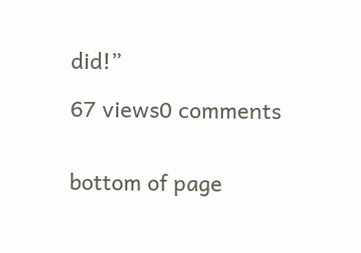did!”

67 views0 comments


bottom of page